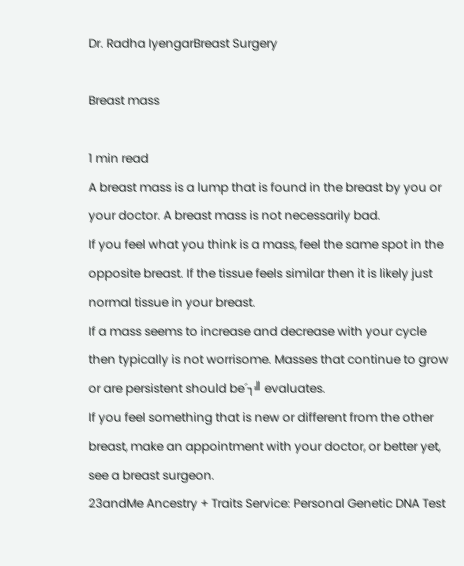Dr. Radha IyengarBreast Surgery

Breast mass

1 min read
A breast mass is a lump that is found in the breast by you or your doctor. A breast mass is not necessarily bad.
If you feel what you think is a mass, feel the same spot in the opposite breast. If the tissue feels similar then it is likely just normal tissue in your breast.
If a mass seems to increase and decrease with your cycle then typically is not worrisome. Masses that continue to grow or are persistent should be´┐╝ evaluates.
If you feel something that is new or different from the other breast, make an appointment with your doctor, or better yet, see a breast surgeon.
23andMe Ancestry + Traits Service: Personal Genetic DNA Test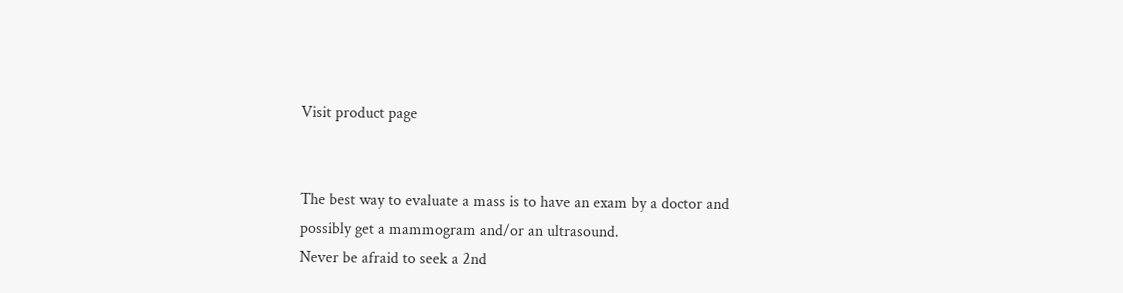Visit product page


The best way to evaluate a mass is to have an exam by a doctor and possibly get a mammogram and/or an ultrasound.
Never be afraid to seek a 2nd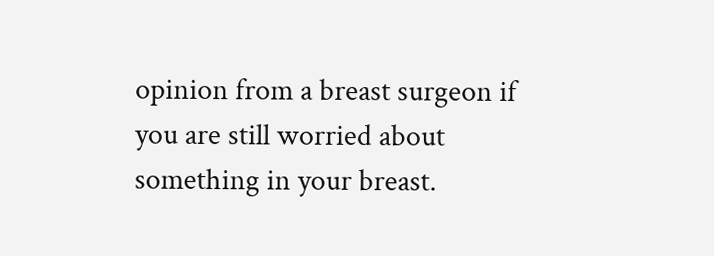opinion from a breast surgeon if you are still worried about something in your breast.